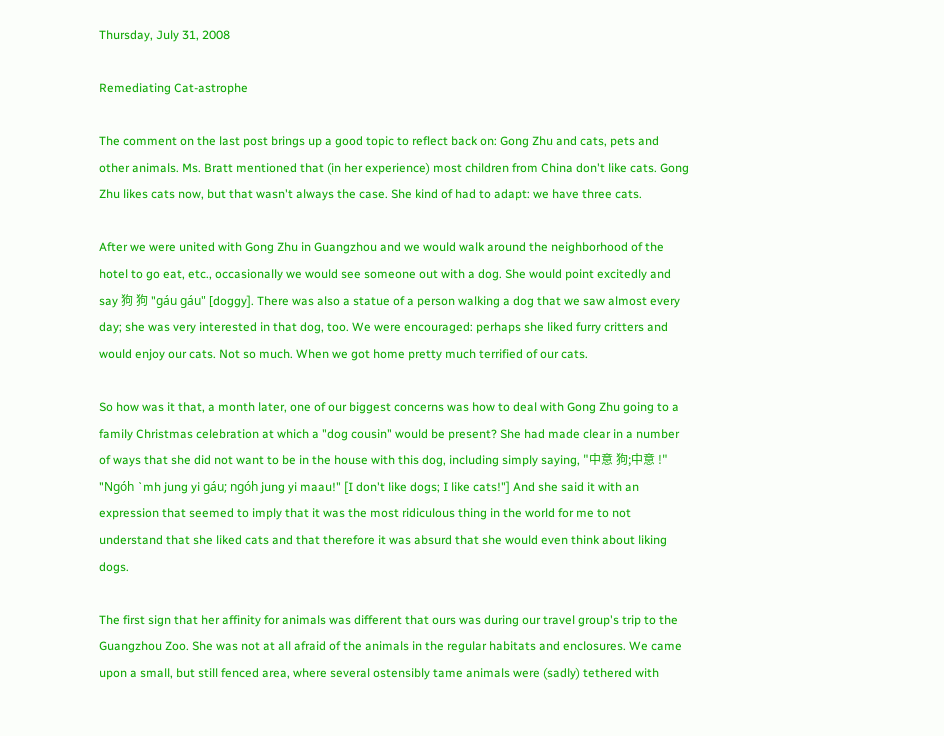Thursday, July 31, 2008

Remediating Cat-astrophe

The comment on the last post brings up a good topic to reflect back on: Gong Zhu and cats, pets and other animals. Ms. Bratt mentioned that (in her experience) most children from China don't like cats. Gong Zhu likes cats now, but that wasn't always the case. She kind of had to adapt: we have three cats.

After we were united with Gong Zhu in Guangzhou and we would walk around the neighborhood of the hotel to go eat, etc., occasionally we would see someone out with a dog. She would point excitedly and say 狗 狗 "gáu gáu" [doggy]. There was also a statue of a person walking a dog that we saw almost every day; she was very interested in that dog, too. We were encouraged: perhaps she liked furry critters and would enjoy our cats. Not so much. When we got home pretty much terrified of our cats.

So how was it that, a month later, one of our biggest concerns was how to deal with Gong Zhu going to a family Christmas celebration at which a "dog cousin" would be present? She had made clear in a number of ways that she did not want to be in the house with this dog, including simply saying, "中意 狗;中意 !" "Ngóh `mh jung yi gáu; ngóh jung yi maau!" [I don't like dogs; I like cats!"] And she said it with an expression that seemed to imply that it was the most ridiculous thing in the world for me to not understand that she liked cats and that therefore it was absurd that she would even think about liking dogs.

The first sign that her affinity for animals was different that ours was during our travel group's trip to the Guangzhou Zoo. She was not at all afraid of the animals in the regular habitats and enclosures. We came upon a small, but still fenced area, where several ostensibly tame animals were (sadly) tethered with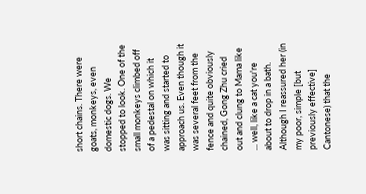short chains. There were goats, monkeys, even domestic dogs. We stopped to look. One of the small monkeys climbed off of a pedestal on which it was sitting and started to approach us. Even though it was several feet from the fence and quite obviously chained, Gong Zhu cried out and clung to Mama like ... well, like a cat you're about to drop in a bath. Although I reassured her (in my poor, simple [but previously effective] Cantonese) that the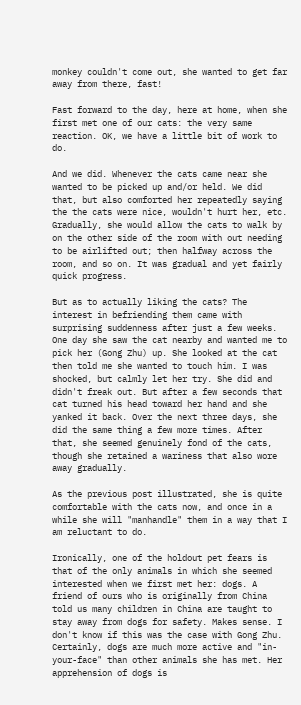monkey couldn't come out, she wanted to get far away from there, fast!

Fast forward to the day, here at home, when she first met one of our cats: the very same reaction. OK, we have a little bit of work to do.

And we did. Whenever the cats came near she wanted to be picked up and/or held. We did that, but also comforted her repeatedly saying the the cats were nice, wouldn't hurt her, etc. Gradually, she would allow the cats to walk by on the other side of the room with out needing to be airlifted out; then halfway across the room, and so on. It was gradual and yet fairly quick progress.

But as to actually liking the cats? The interest in befriending them came with surprising suddenness after just a few weeks. One day she saw the cat nearby and wanted me to pick her (Gong Zhu) up. She looked at the cat then told me she wanted to touch him. I was shocked, but calmly let her try. She did and didn't freak out. But after a few seconds that cat turned his head toward her hand and she yanked it back. Over the next three days, she did the same thing a few more times. After that, she seemed genuinely fond of the cats, though she retained a wariness that also wore away gradually.

As the previous post illustrated, she is quite comfortable with the cats now, and once in a while she will "manhandle" them in a way that I am reluctant to do.

Ironically, one of the holdout pet fears is that of the only animals in which she seemed interested when we first met her: dogs. A friend of ours who is originally from China told us many children in China are taught to stay away from dogs for safety. Makes sense. I don't know if this was the case with Gong Zhu. Certainly, dogs are much more active and "in-your-face" than other animals she has met. Her apprehension of dogs is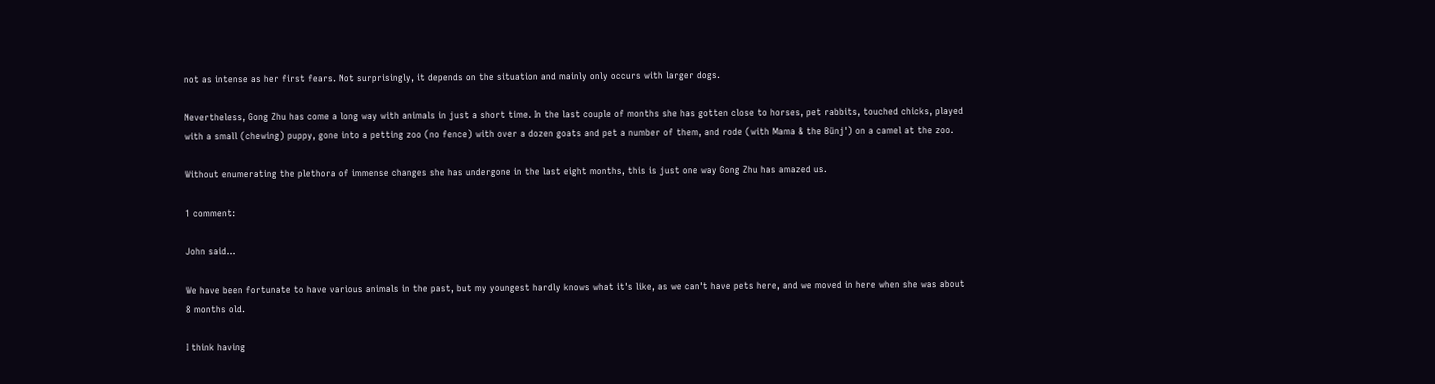not as intense as her first fears. Not surprisingly, it depends on the situation and mainly only occurs with larger dogs.

Nevertheless, Gong Zhu has come a long way with animals in just a short time. In the last couple of months she has gotten close to horses, pet rabbits, touched chicks, played with a small (chewing) puppy, gone into a petting zoo (no fence) with over a dozen goats and pet a number of them, and rode (with Mama & the Bünj') on a camel at the zoo.

Without enumerating the plethora of immense changes she has undergone in the last eight months, this is just one way Gong Zhu has amazed us.

1 comment:

John said...

We have been fortunate to have various animals in the past, but my youngest hardly knows what it's like, as we can't have pets here, and we moved in here when she was about 8 months old.

I think having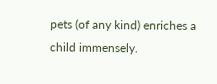pets (of any kind) enriches a child immensely.